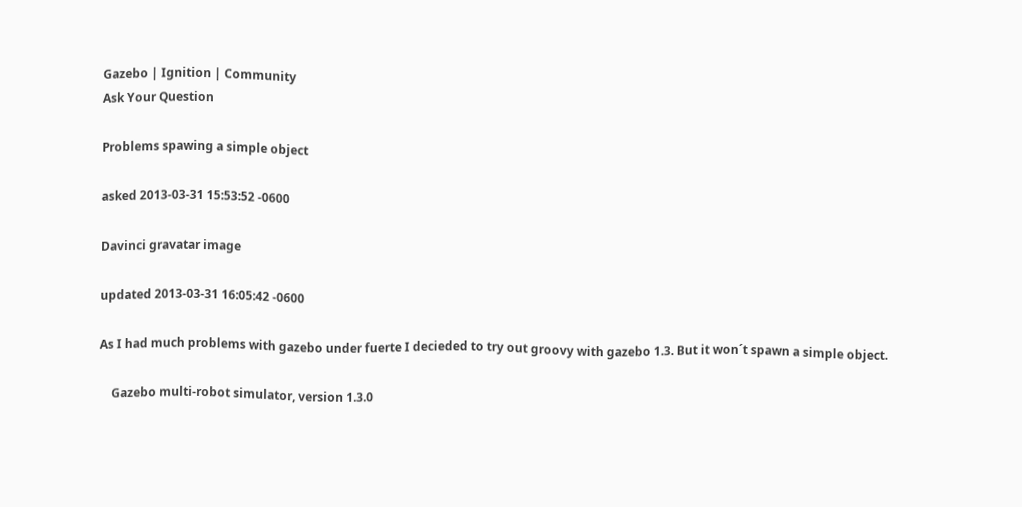Gazebo | Ignition | Community
Ask Your Question

Problems spawing a simple object

asked 2013-03-31 15:53:52 -0600

Davinci gravatar image

updated 2013-03-31 16:05:42 -0600

As I had much problems with gazebo under fuerte I decieded to try out groovy with gazebo 1.3. But it won´t spawn a simple object.

    Gazebo multi-robot simulator, version 1.3.0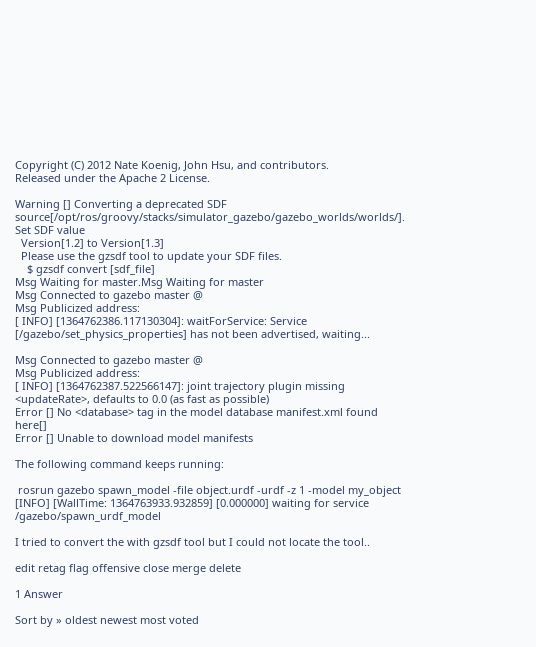Copyright (C) 2012 Nate Koenig, John Hsu, and contributors.
Released under the Apache 2 License.

Warning [] Converting a deprecated SDF source[/opt/ros/groovy/stacks/simulator_gazebo/gazebo_worlds/worlds/].
Set SDF value
  Version[1.2] to Version[1.3]
  Please use the gzsdf tool to update your SDF files.
    $ gzsdf convert [sdf_file]
Msg Waiting for master.Msg Waiting for master
Msg Connected to gazebo master @
Msg Publicized address:
[ INFO] [1364762386.117130304]: waitForService: Service [/gazebo/set_physics_properties] has not been advertised, waiting...

Msg Connected to gazebo master @
Msg Publicized address:
[ INFO] [1364762387.522566147]: joint trajectory plugin missing <updateRate>, defaults to 0.0 (as fast as possible)
Error [] No <database> tag in the model database manifest.xml found here[]
Error [] Unable to download model manifests

The following command keeps running:

 rosrun gazebo spawn_model -file object.urdf -urdf -z 1 -model my_object
[INFO] [WallTime: 1364763933.932859] [0.000000] waiting for service /gazebo/spawn_urdf_model

I tried to convert the with gzsdf tool but I could not locate the tool..

edit retag flag offensive close merge delete

1 Answer

Sort by » oldest newest most voted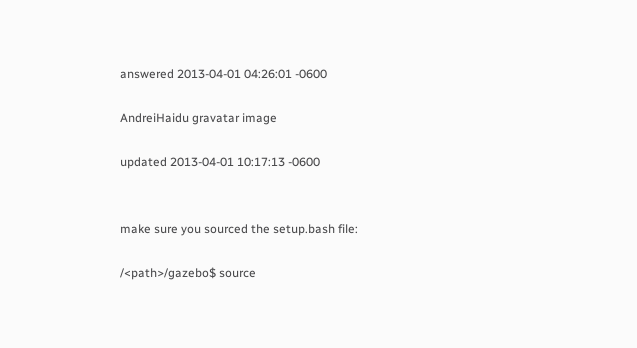answered 2013-04-01 04:26:01 -0600

AndreiHaidu gravatar image

updated 2013-04-01 10:17:13 -0600


make sure you sourced the setup.bash file:

/<path>/gazebo$ source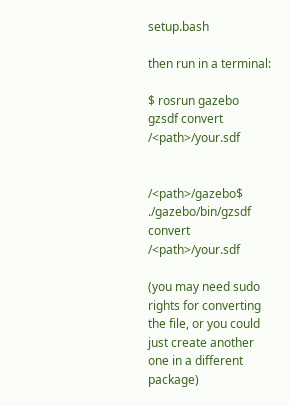setup.bash

then run in a terminal:

$ rosrun gazebo gzsdf convert /<path>/your.sdf


/<path>/gazebo$ ./gazebo/bin/gzsdf convert /<path>/your.sdf

(you may need sudo rights for converting the file, or you could just create another one in a different package)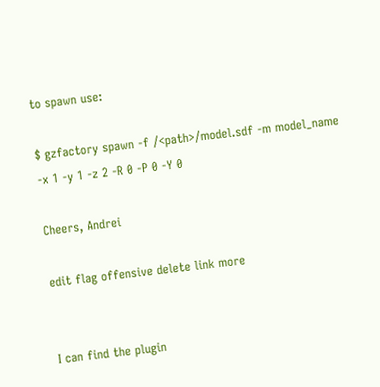to spawn use:

$ gzfactory spawn -f /<path>/model.sdf -m model_name -x 1 -y 1 -z 2 -R 0 -P 0 -Y 0

Cheers, Andrei

edit flag offensive delete link more


I can find the plugin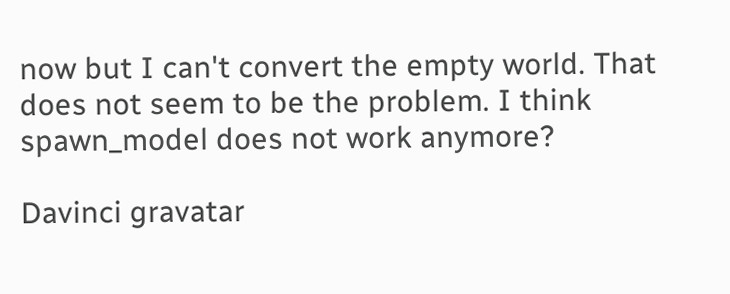now but I can't convert the empty world. That does not seem to be the problem. I think spawn_model does not work anymore?

Davinci gravatar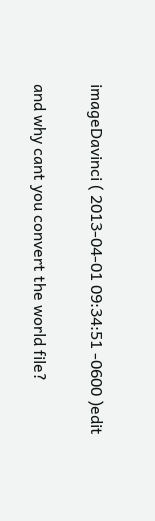imageDavinci ( 2013-04-01 09:34:51 -0600 )edit

and why cant you convert the world file?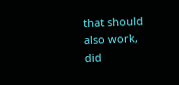that should also work, did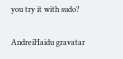you try it with sudo?

AndreiHaidu gravatar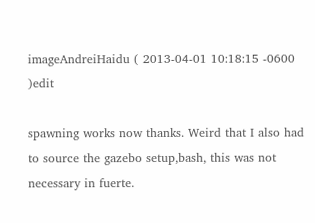imageAndreiHaidu ( 2013-04-01 10:18:15 -0600 )edit

spawning works now thanks. Weird that I also had to source the gazebo setup,bash, this was not necessary in fuerte.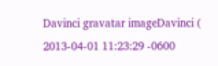Davinci gravatar imageDavinci ( 2013-04-01 11:23:29 -0600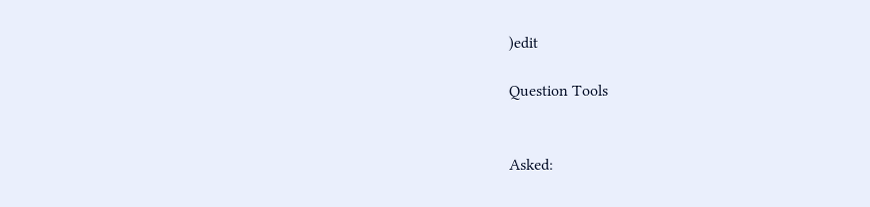)edit

Question Tools


Asked: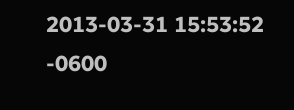2013-03-31 15:53:52 -0600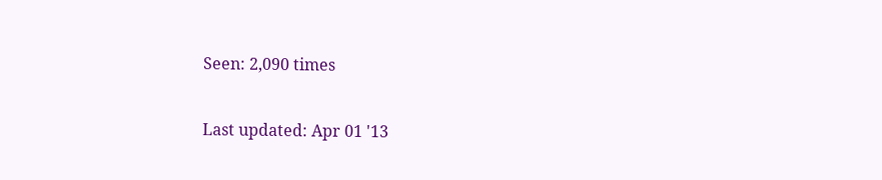Seen: 2,090 times

Last updated: Apr 01 '13